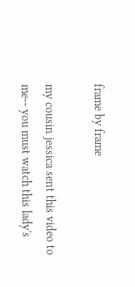frame by frame

my cousin jessica sent this video to me-- you must watch this lady's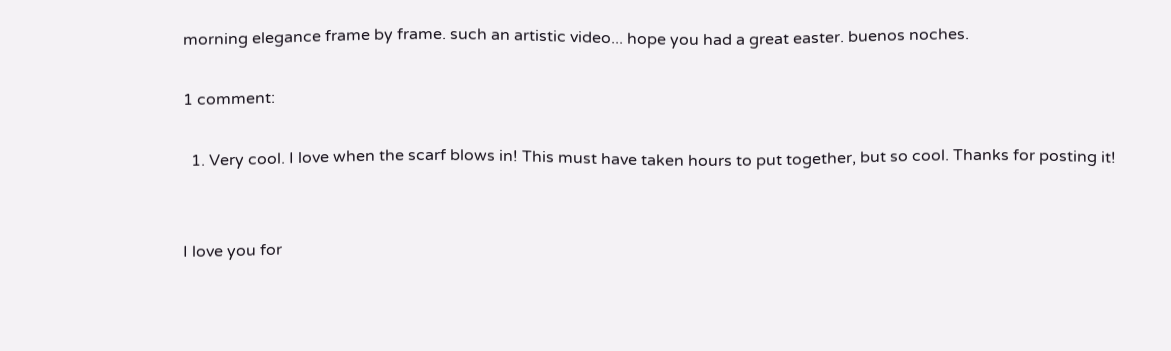morning elegance frame by frame. such an artistic video... hope you had a great easter. buenos noches.

1 comment:

  1. Very cool. I love when the scarf blows in! This must have taken hours to put together, but so cool. Thanks for posting it!


I love you for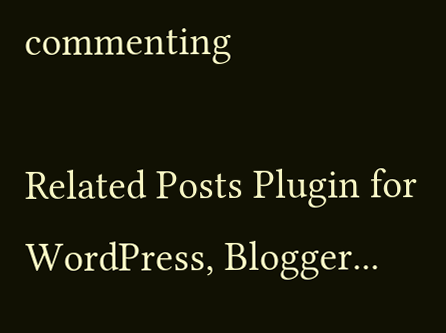commenting

Related Posts Plugin for WordPress, Blogger...